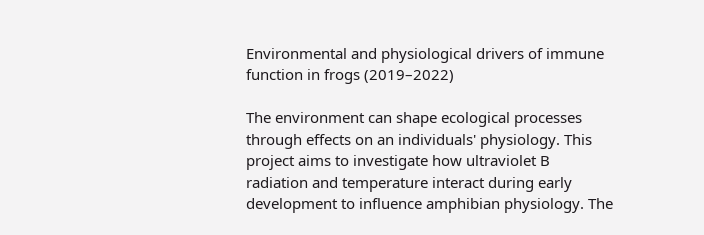Environmental and physiological drivers of immune function in frogs (2019–2022)

The environment can shape ecological processes through effects on an individuals' physiology. This project aims to investigate how ultraviolet B radiation and temperature interact during early development to influence amphibian physiology. The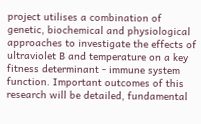project utilises a combination of genetic, biochemical and physiological approaches to investigate the effects of ultraviolet B and temperature on a key fitness determinant - immune system function. Important outcomes of this research will be detailed, fundamental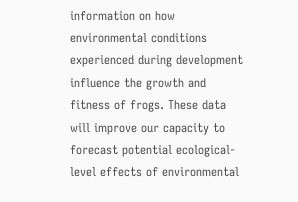information on how environmental conditions experienced during development influence the growth and fitness of frogs. These data will improve our capacity to forecast potential ecological-level effects of environmental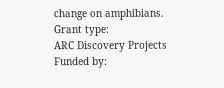change on amphibians.
Grant type:
ARC Discovery Projects
Funded by: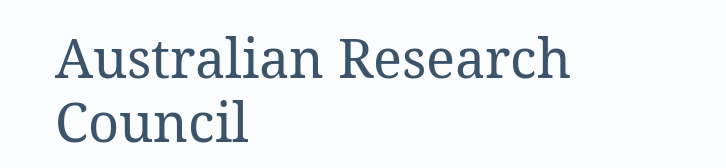Australian Research Council